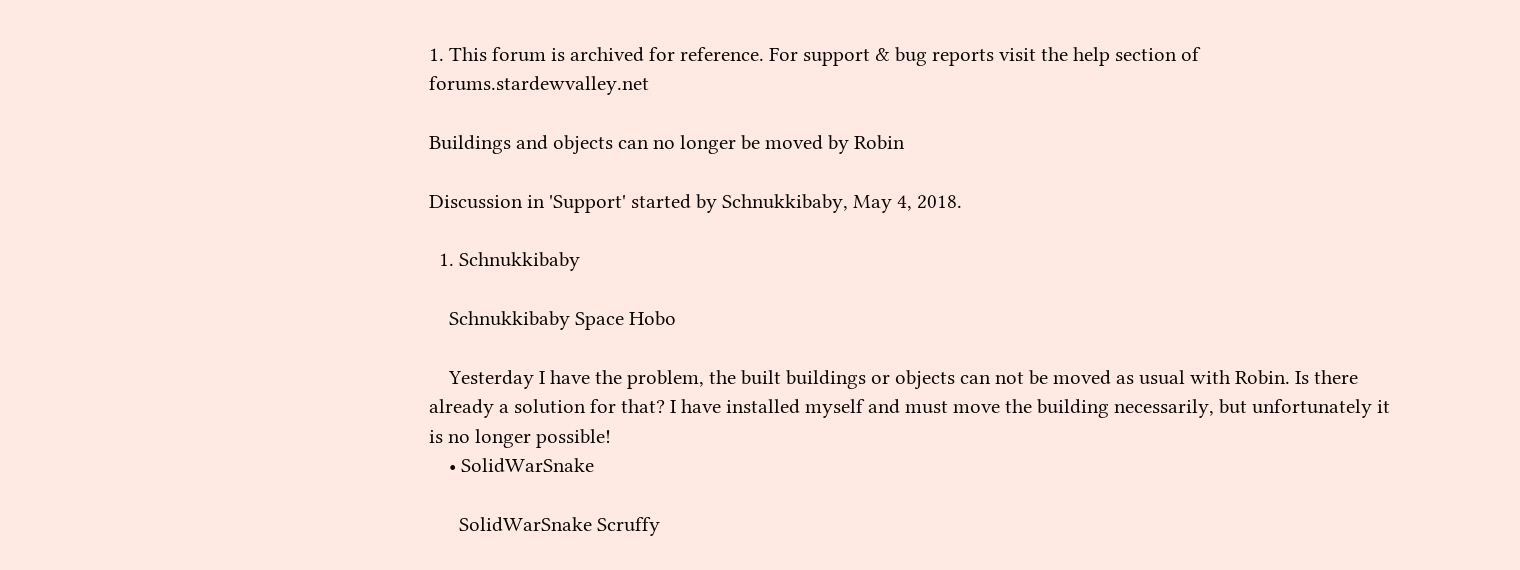1. This forum is archived for reference. For support & bug reports visit the help section of forums.stardewvalley.net

Buildings and objects can no longer be moved by Robin

Discussion in 'Support' started by Schnukkibaby, May 4, 2018.

  1. Schnukkibaby

    Schnukkibaby Space Hobo

    Yesterday I have the problem, the built buildings or objects can not be moved as usual with Robin. Is there already a solution for that? I have installed myself and must move the building necessarily, but unfortunately it is no longer possible!
    • SolidWarSnake

      SolidWarSnake Scruffy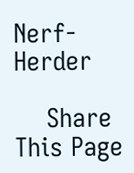Nerf-Herder

    Share This Page